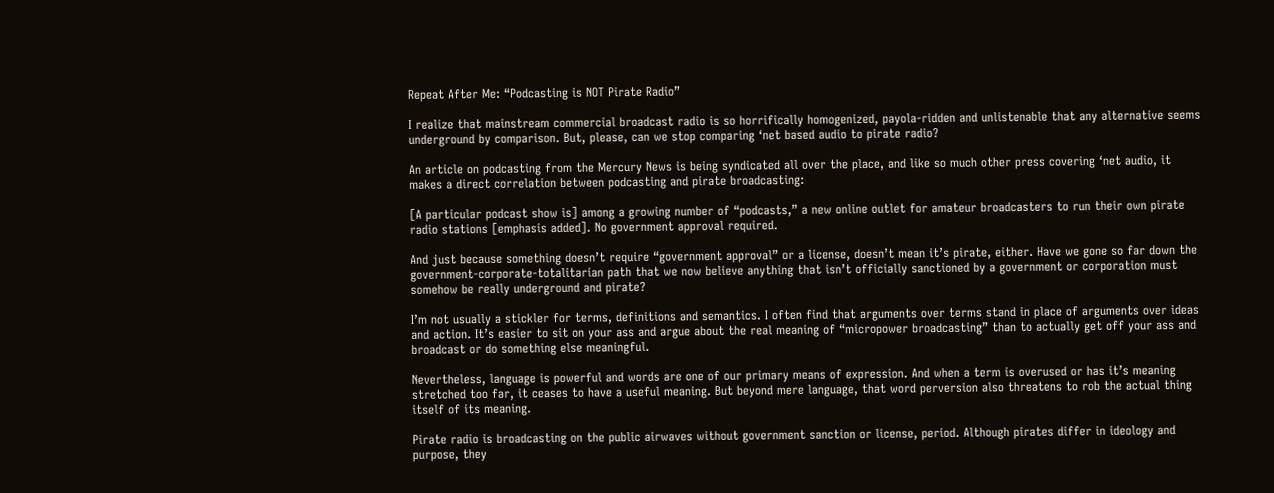Repeat After Me: “Podcasting is NOT Pirate Radio”

I realize that mainstream commercial broadcast radio is so horrifically homogenized, payola-ridden and unlistenable that any alternative seems underground by comparison. But, please, can we stop comparing ‘net based audio to pirate radio?

An article on podcasting from the Mercury News is being syndicated all over the place, and like so much other press covering ‘net audio, it makes a direct correlation between podcasting and pirate broadcasting:

[A particular podcast show is] among a growing number of “podcasts,” a new online outlet for amateur broadcasters to run their own pirate radio stations [emphasis added]. No government approval required.

And just because something doesn’t require “government approval” or a license, doesn’t mean it’s pirate, either. Have we gone so far down the government-corporate-totalitarian path that we now believe anything that isn’t officially sanctioned by a government or corporation must somehow be really underground and pirate?

I’m not usually a stickler for terms, definitions and semantics. I often find that arguments over terms stand in place of arguments over ideas and action. It’s easier to sit on your ass and argue about the real meaning of “micropower broadcasting” than to actually get off your ass and broadcast or do something else meaningful.

Nevertheless, language is powerful and words are one of our primary means of expression. And when a term is overused or has it’s meaning stretched too far, it ceases to have a useful meaning. But beyond mere language, that word perversion also threatens to rob the actual thing itself of its meaning.

Pirate radio is broadcasting on the public airwaves without government sanction or license, period. Although pirates differ in ideology and purpose, they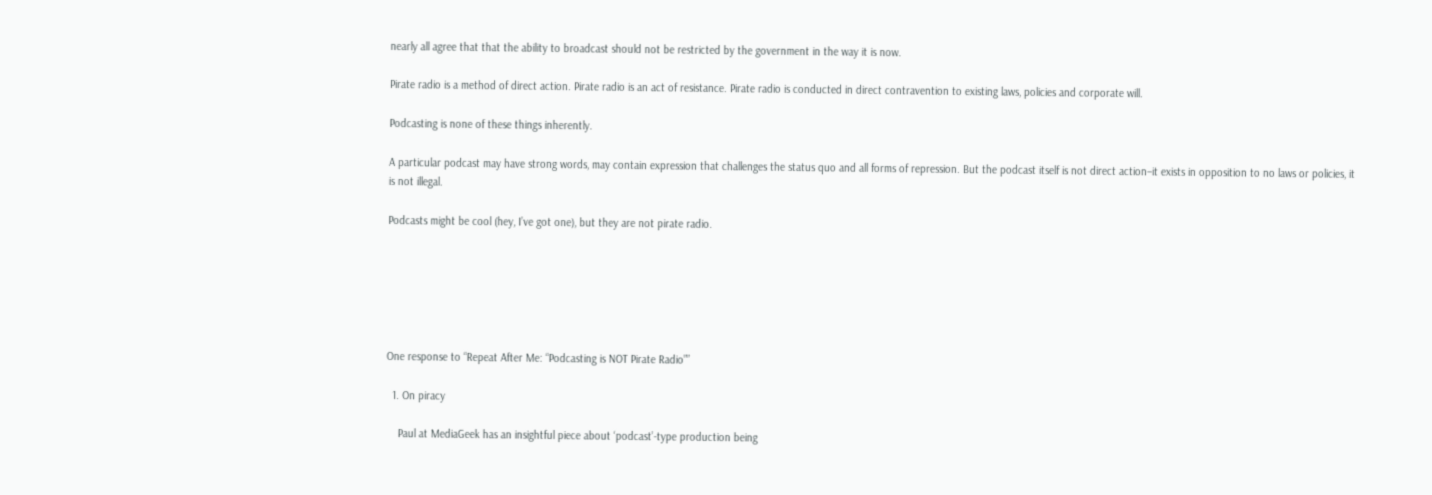nearly all agree that that the ability to broadcast should not be restricted by the government in the way it is now.

Pirate radio is a method of direct action. Pirate radio is an act of resistance. Pirate radio is conducted in direct contravention to existing laws, policies and corporate will.

Podcasting is none of these things inherently.

A particular podcast may have strong words, may contain expression that challenges the status quo and all forms of repression. But the podcast itself is not direct action–it exists in opposition to no laws or policies, it is not illegal.

Podcasts might be cool (hey, I’ve got one), but they are not pirate radio.






One response to “Repeat After Me: “Podcasting is NOT Pirate Radio””

  1. On piracy

    Paul at MediaGeek has an insightful piece about ‘podcast’-type production being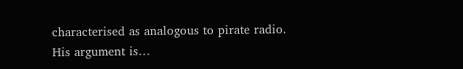characterised as analogous to pirate radio. His argument is…